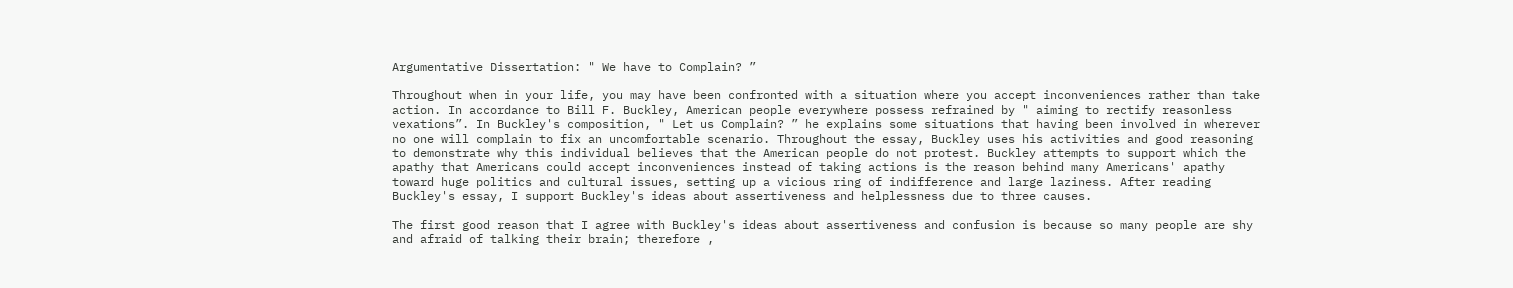Argumentative Dissertation: " We have to Complain? ”

Throughout when in your life, you may have been confronted with a situation where you accept inconveniences rather than take action. In accordance to Bill F. Buckley, American people everywhere possess refrained by " aiming to rectify reasonless vexations”. In Buckley's composition, " Let us Complain? ” he explains some situations that having been involved in wherever no one will complain to fix an uncomfortable scenario. Throughout the essay, Buckley uses his activities and good reasoning to demonstrate why this individual believes that the American people do not protest. Buckley attempts to support which the apathy that Americans could accept inconveniences instead of taking actions is the reason behind many Americans' apathy toward huge politics and cultural issues, setting up a vicious ring of indifference and large laziness. After reading Buckley's essay, I support Buckley's ideas about assertiveness and helplessness due to three causes.

The first good reason that I agree with Buckley's ideas about assertiveness and confusion is because so many people are shy and afraid of talking their brain; therefore ,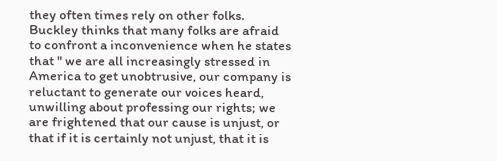they often times rely on other folks. Buckley thinks that many folks are afraid to confront a inconvenience when he states that " we are all increasingly stressed in America to get unobtrusive, our company is reluctant to generate our voices heard, unwilling about professing our rights; we are frightened that our cause is unjust, or that if it is certainly not unjust, that it is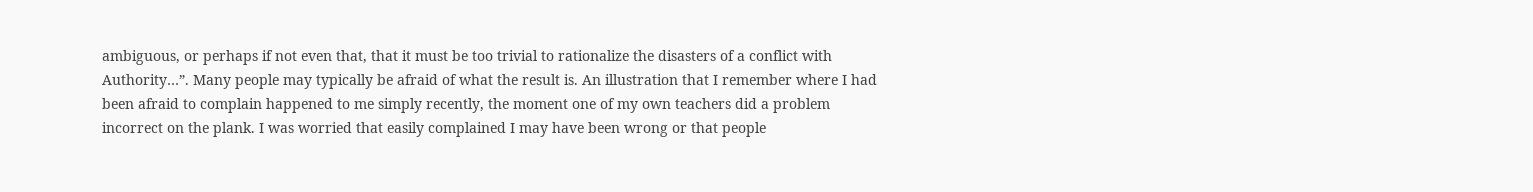ambiguous, or perhaps if not even that, that it must be too trivial to rationalize the disasters of a conflict with Authority…”. Many people may typically be afraid of what the result is. An illustration that I remember where I had been afraid to complain happened to me simply recently, the moment one of my own teachers did a problem incorrect on the plank. I was worried that easily complained I may have been wrong or that people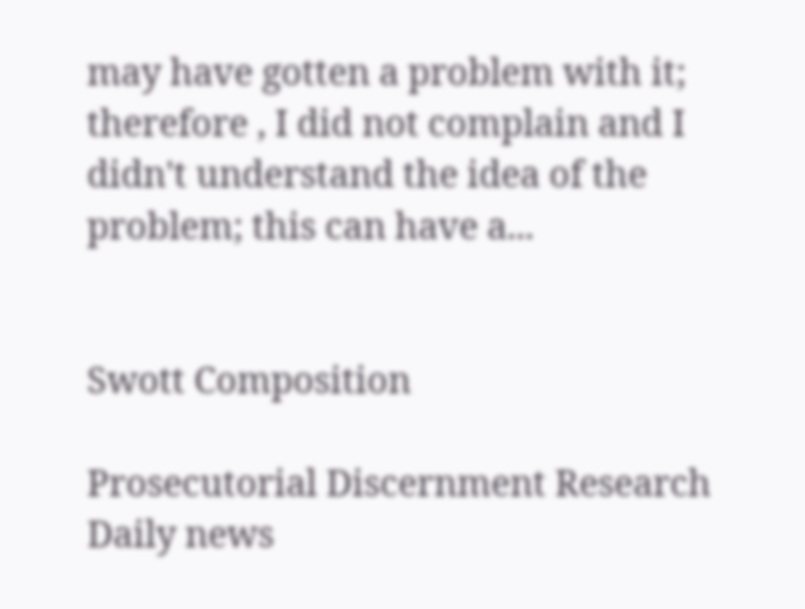may have gotten a problem with it; therefore , I did not complain and I didn't understand the idea of the problem; this can have a...


Swott Composition

Prosecutorial Discernment Research Daily news